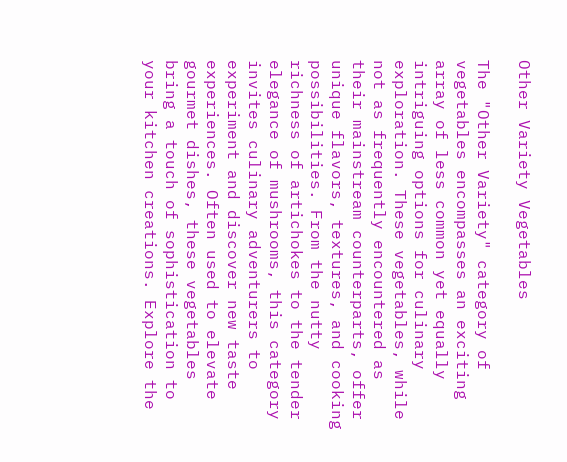Other Variety Vegetables

The "Other Variety" category of vegetables encompasses an exciting array of less common yet equally intriguing options for culinary exploration. These vegetables, while not as frequently encountered as their mainstream counterparts, offer unique flavors, textures, and cooking possibilities. From the nutty richness of artichokes to the tender elegance of mushrooms, this category invites culinary adventurers to experiment and discover new taste experiences. Often used to elevate gourmet dishes, these vegetables bring a touch of sophistication to your kitchen creations. Explore the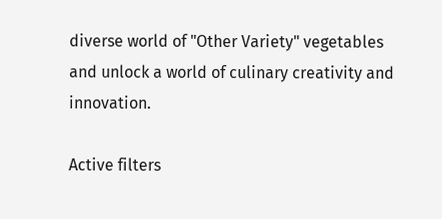diverse world of "Other Variety" vegetables and unlock a world of culinary creativity and innovation.

Active filters